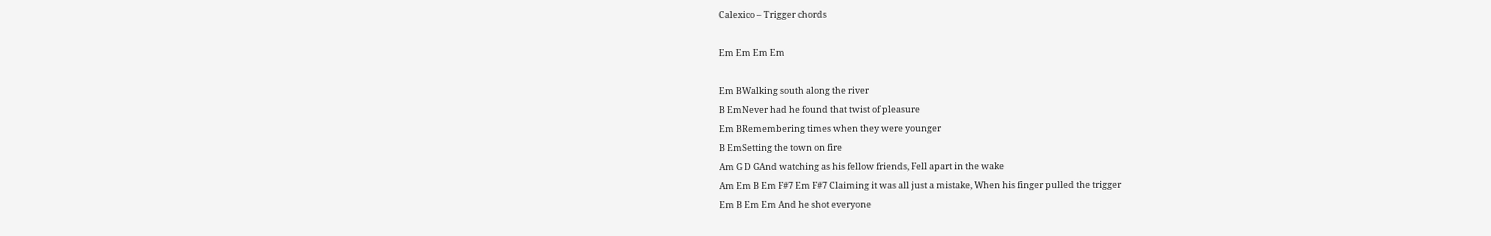Calexico – Trigger chords

Em Em Em Em

Em BWalking south along the river
B EmNever had he found that twist of pleasure
Em BRemembering times when they were younger
B EmSetting the town on fire
Am G D GAnd watching as his fellow friends, Fell apart in the wake
Am Em B Em F#7 Em F#7 Claiming it was all just a mistake, When his finger pulled the trigger
Em B Em Em And he shot everyone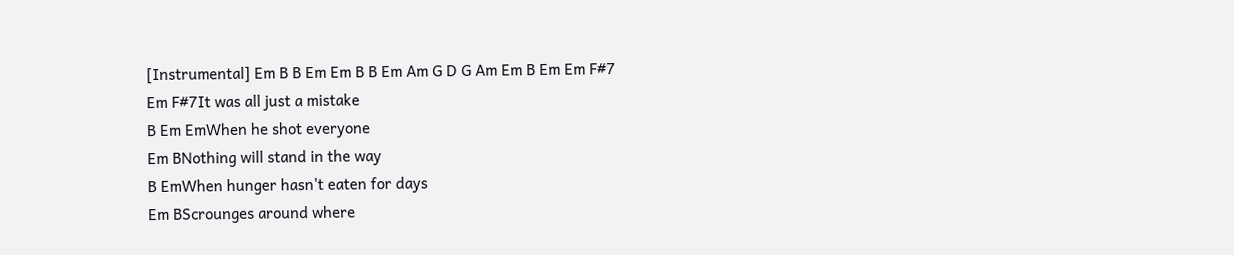[Instrumental] Em B B Em Em B B Em Am G D G Am Em B Em Em F#7
Em F#7It was all just a mistake
B Em EmWhen he shot everyone
Em BNothing will stand in the way
B EmWhen hunger hasn't eaten for days
Em BScrounges around where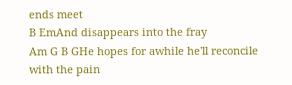ends meet
B EmAnd disappears into the fray
Am G B GHe hopes for awhile he'll reconcile with the pain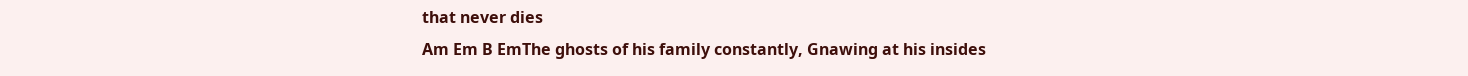that never dies
Am Em B EmThe ghosts of his family constantly, Gnawing at his insides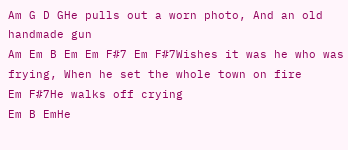Am G D GHe pulls out a worn photo, And an old handmade gun
Am Em B Em Em F#7 Em F#7Wishes it was he who was frying, When he set the whole town on fire
Em F#7He walks off crying
Em B EmHe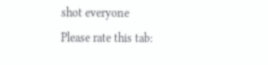shot everyone
Please rate this tab: